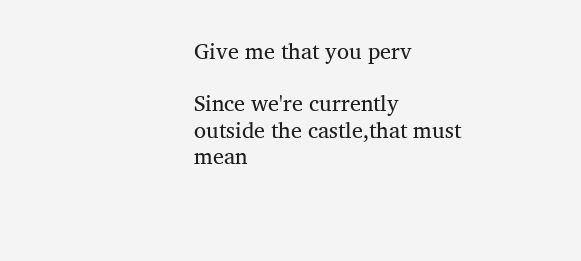Give me that you perv

Since we're currently outside the castle,that must mean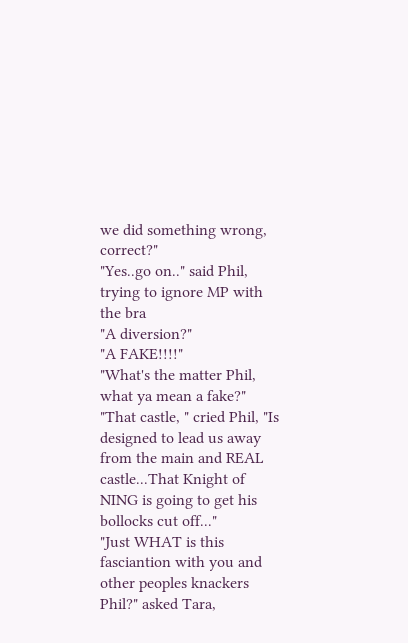we did something wrong, correct?"
"Yes..go on.." said Phil, trying to ignore MP with the bra
"A diversion?"
"A FAKE!!!!"
"What's the matter Phil, what ya mean a fake?"
"That castle, " cried Phil, "Is designed to lead us away from the main and REAL castle...That Knight of NING is going to get his bollocks cut off..."
"Just WHAT is this fasciantion with you and other peoples knackers Phil?" asked Tara,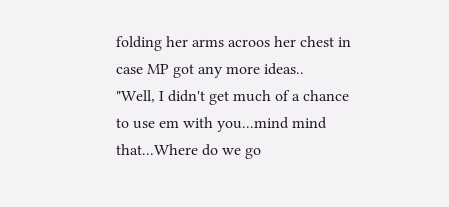folding her arms acroos her chest in case MP got any more ideas..
"Well, I didn't get much of a chance to use em with you...mind mind that...Where do we go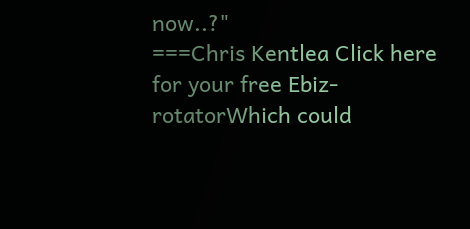now..?"
===Chris Kentlea Click here for your free Ebiz-rotatorWhich could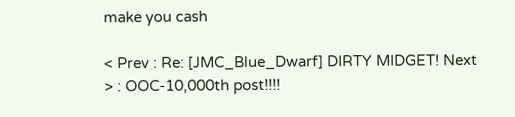make you cash

< Prev : Re: [JMC_Blue_Dwarf] DIRTY MIDGET! Next > : OOC-10,000th post!!!!